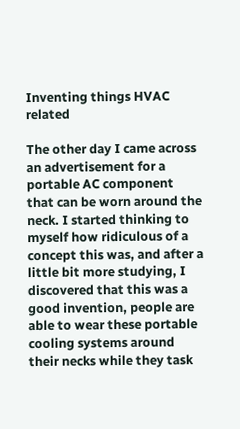Inventing things HVAC related

The other day I came across an advertisement for a portable AC component that can be worn around the neck. I started thinking to myself how ridiculous of a concept this was, and after a little bit more studying, I discovered that this was a good invention, people are able to wear these portable cooling systems around their necks while they task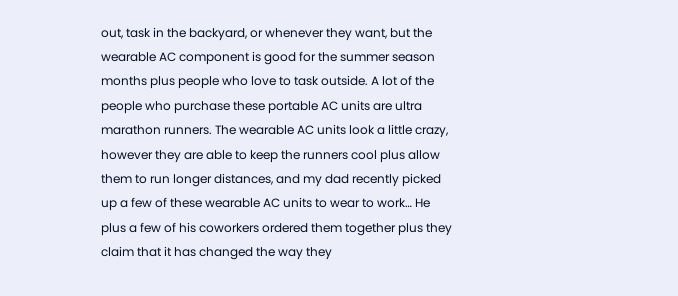out, task in the backyard, or whenever they want, but the wearable AC component is good for the summer season months plus people who love to task outside. A lot of the people who purchase these portable AC units are ultra marathon runners. The wearable AC units look a little crazy, however they are able to keep the runners cool plus allow them to run longer distances, and my dad recently picked up a few of these wearable AC units to wear to work… He plus a few of his coworkers ordered them together plus they claim that it has changed the way they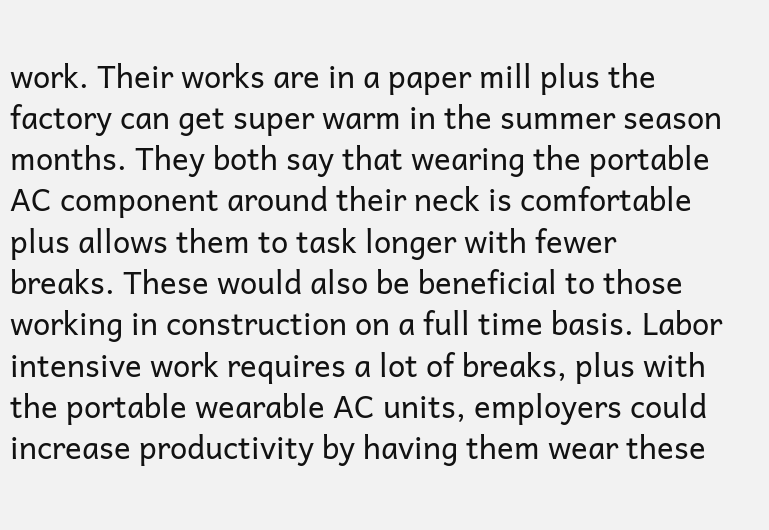work. Their works are in a paper mill plus the factory can get super warm in the summer season months. They both say that wearing the portable AC component around their neck is comfortable plus allows them to task longer with fewer breaks. These would also be beneficial to those working in construction on a full time basis. Labor intensive work requires a lot of breaks, plus with the portable wearable AC units, employers could increase productivity by having them wear these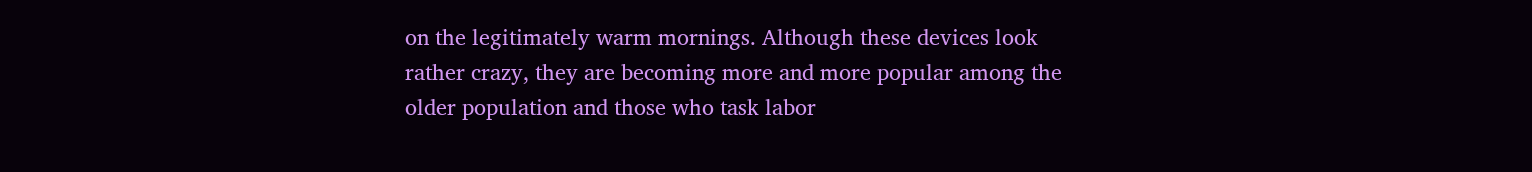on the legitimately warm mornings. Although these devices look rather crazy, they are becoming more and more popular among the older population and those who task labor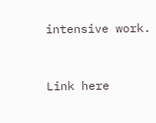intensive work.


Link here